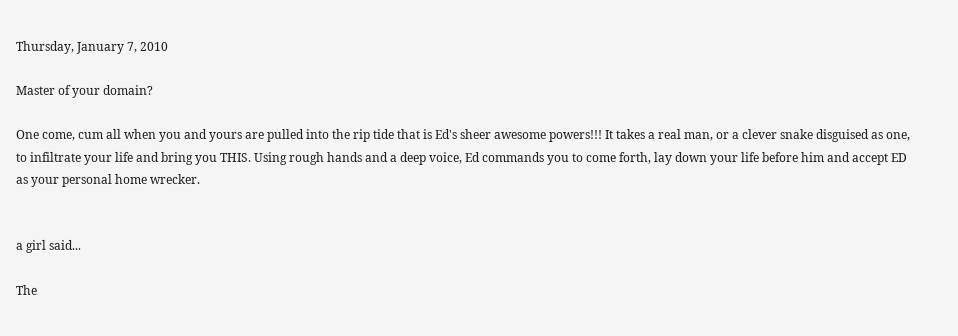Thursday, January 7, 2010

Master of your domain?

One come, cum all when you and yours are pulled into the rip tide that is Ed's sheer awesome powers!!! It takes a real man, or a clever snake disguised as one, to infiltrate your life and bring you THIS. Using rough hands and a deep voice, Ed commands you to come forth, lay down your life before him and accept ED as your personal home wrecker.


a girl said...

The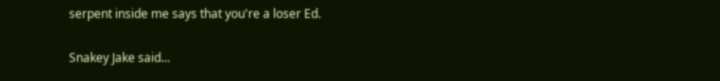serpent inside me says that you're a loser Ed.

Snakey Jake said...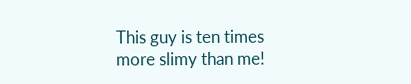This guy is ten times more slimy than me!